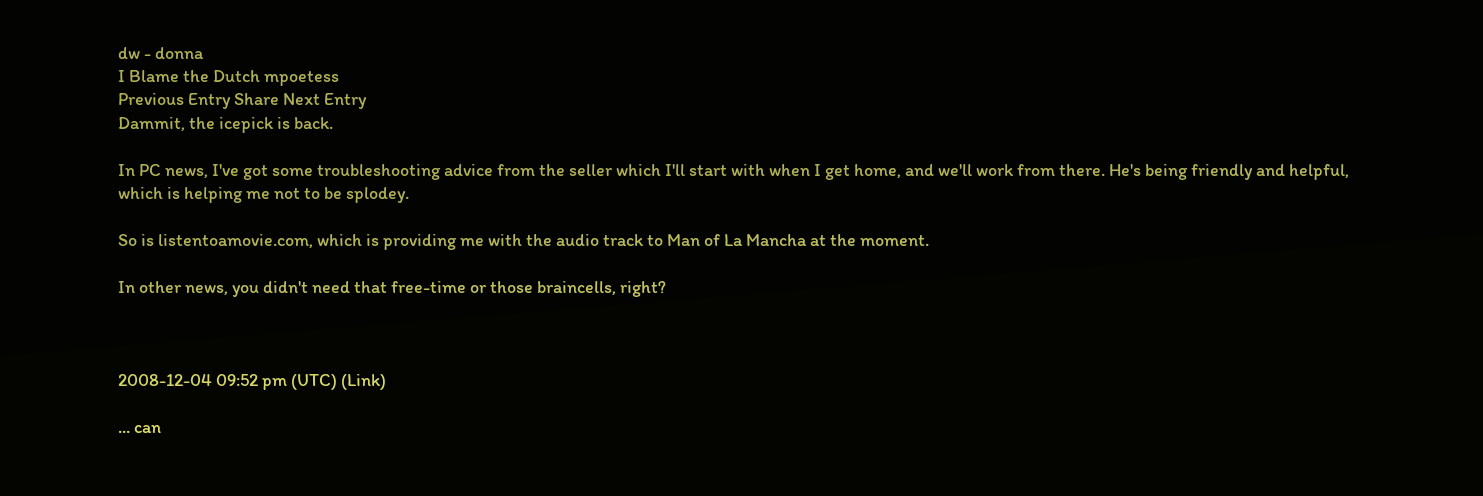dw - donna
I Blame the Dutch mpoetess
Previous Entry Share Next Entry
Dammit, the icepick is back.

In PC news, I've got some troubleshooting advice from the seller which I'll start with when I get home, and we'll work from there. He's being friendly and helpful, which is helping me not to be splodey.

So is listentoamovie.com, which is providing me with the audio track to Man of La Mancha at the moment.

In other news, you didn't need that free-time or those braincells, right?



2008-12-04 09:52 pm (UTC) (Link)

... can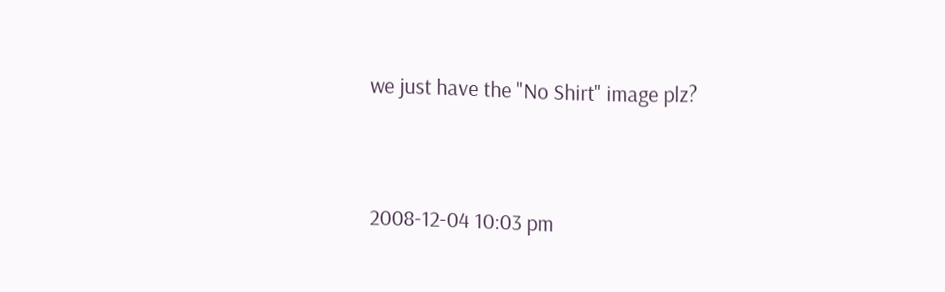we just have the "No Shirt" image plz?



2008-12-04 10:03 pm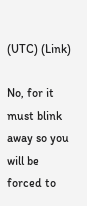(UTC) (Link)

No, for it must blink away so you will be forced to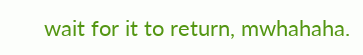wait for it to return, mwhahaha.